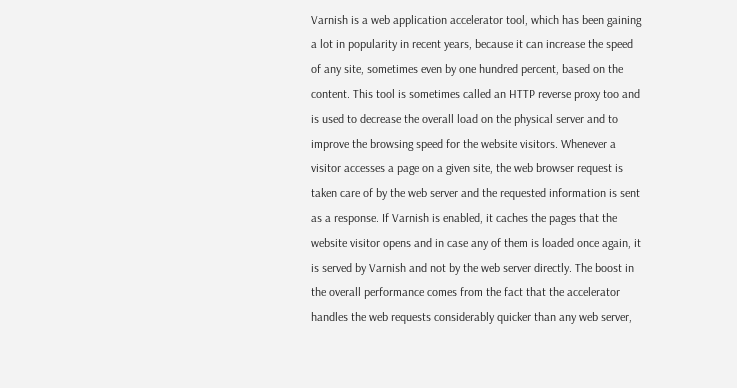Varnish is a web application accelerator tool, which has been gaining a lot in popularity in recent years, because it can increase the speed of any site, sometimes even by one hundred percent, based on the content. This tool is sometimes called an HTTP reverse proxy too and is used to decrease the overall load on the physical server and to improve the browsing speed for the website visitors. Whenever a visitor accesses a page on a given site, the web browser request is taken care of by the web server and the requested information is sent as a response. If Varnish is enabled, it caches the pages that the website visitor opens and in case any of them is loaded once again, it is served by Varnish and not by the web server directly. The boost in the overall performance comes from the fact that the accelerator handles the web requests considerably quicker than any web server,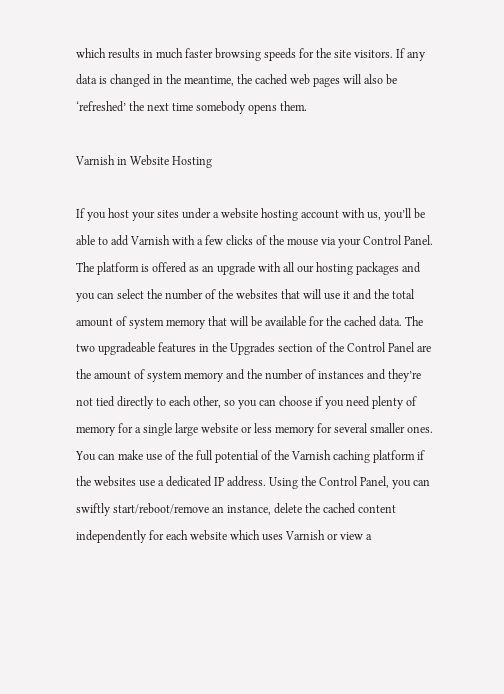which results in much faster browsing speeds for the site visitors. If any data is changed in the meantime, the cached web pages will also be ‘refreshed’ the next time somebody opens them.

Varnish in Website Hosting

If you host your sites under a website hosting account with us, you’ll be able to add Varnish with a few clicks of the mouse via your Control Panel. The platform is offered as an upgrade with all our hosting packages and you can select the number of the websites that will use it and the total amount of system memory that will be available for the cached data. The two upgradeable features in the Upgrades section of the Control Panel are the amount of system memory and the number of instances and they’re not tied directly to each other, so you can choose if you need plenty of memory for a single large website or less memory for several smaller ones. You can make use of the full potential of the Varnish caching platform if the websites use a dedicated IP address. Using the Control Panel, you can swiftly start/reboot/remove an instance, delete the cached content independently for each website which uses Varnish or view a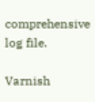comprehensive log file.

Varnish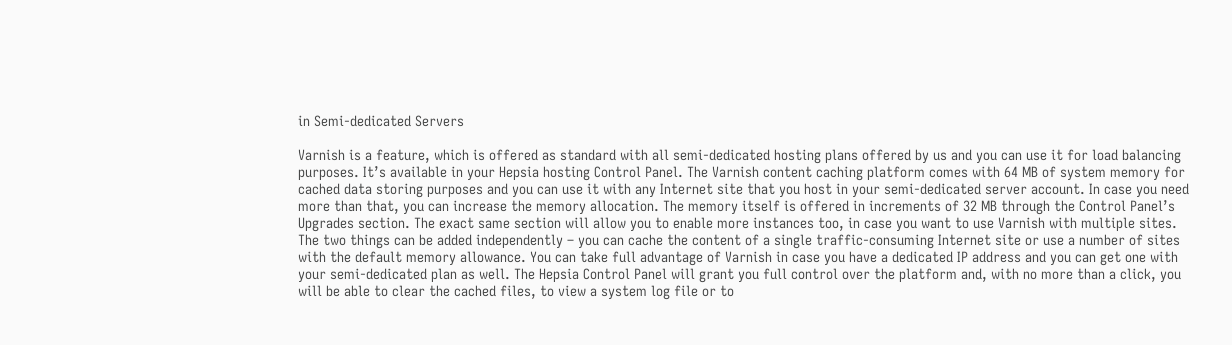in Semi-dedicated Servers

Varnish is a feature, which is offered as standard with all semi-dedicated hosting plans offered by us and you can use it for load balancing purposes. It’s available in your Hepsia hosting Control Panel. The Varnish content caching platform comes with 64 MB of system memory for cached data storing purposes and you can use it with any Internet site that you host in your semi-dedicated server account. In case you need more than that, you can increase the memory allocation. The memory itself is offered in increments of 32 MB through the Control Panel’s Upgrades section. The exact same section will allow you to enable more instances too, in case you want to use Varnish with multiple sites. The two things can be added independently – you can cache the content of a single traffic-consuming Internet site or use a number of sites with the default memory allowance. You can take full advantage of Varnish in case you have a dedicated IP address and you can get one with your semi-dedicated plan as well. The Hepsia Control Panel will grant you full control over the platform and, with no more than a click, you will be able to clear the cached files, to view a system log file or to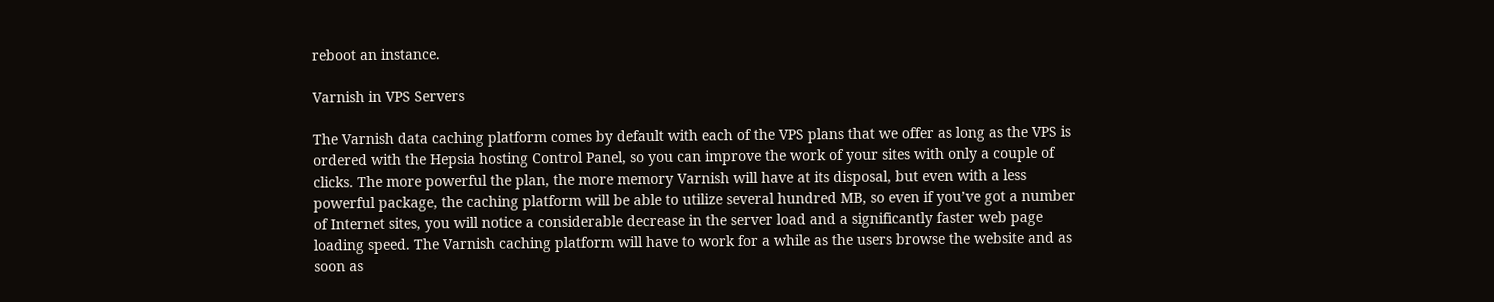reboot an instance.

Varnish in VPS Servers

The Varnish data caching platform comes by default with each of the VPS plans that we offer as long as the VPS is ordered with the Hepsia hosting Control Panel, so you can improve the work of your sites with only a couple of clicks. The more powerful the plan, the more memory Varnish will have at its disposal, but even with a less powerful package, the caching platform will be able to utilize several hundred MB, so even if you’ve got a number of Internet sites, you will notice a considerable decrease in the server load and a significantly faster web page loading speed. The Varnish caching platform will have to work for a while as the users browse the website and as soon as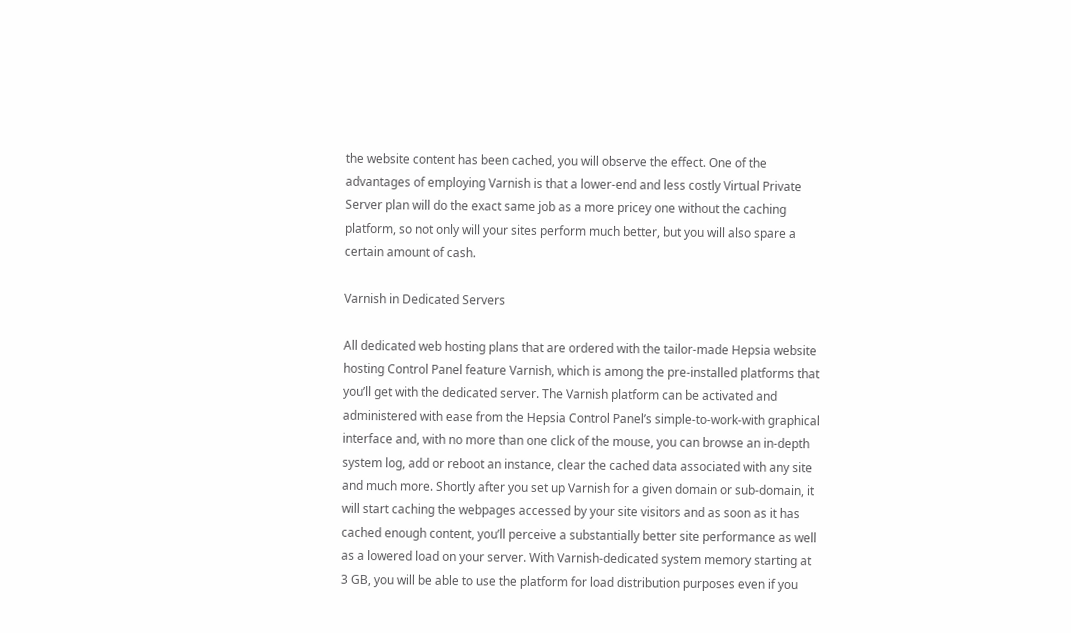the website content has been cached, you will observe the effect. One of the advantages of employing Varnish is that a lower-end and less costly Virtual Private Server plan will do the exact same job as a more pricey one without the caching platform, so not only will your sites perform much better, but you will also spare a certain amount of cash.

Varnish in Dedicated Servers

All dedicated web hosting plans that are ordered with the tailor-made Hepsia website hosting Control Panel feature Varnish, which is among the pre-installed platforms that you’ll get with the dedicated server. The Varnish platform can be activated and administered with ease from the Hepsia Control Panel’s simple-to-work-with graphical interface and, with no more than one click of the mouse, you can browse an in-depth system log, add or reboot an instance, clear the cached data associated with any site and much more. Shortly after you set up Varnish for a given domain or sub-domain, it will start caching the webpages accessed by your site visitors and as soon as it has cached enough content, you’ll perceive a substantially better site performance as well as a lowered load on your server. With Varnish-dedicated system memory starting at 3 GB, you will be able to use the platform for load distribution purposes even if you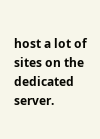host a lot of sites on the dedicated server.